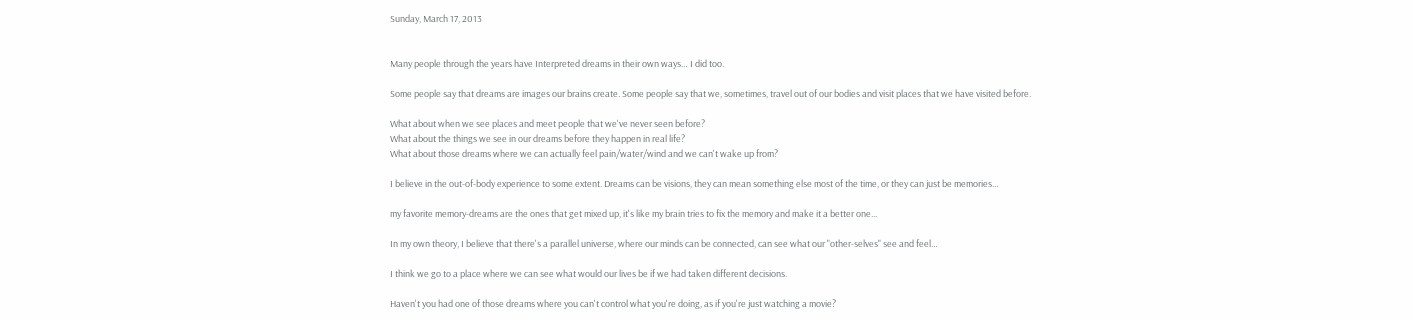Sunday, March 17, 2013


Many people through the years have Interpreted dreams in their own ways… I did too.

Some people say that dreams are images our brains create. Some people say that we, sometimes, travel out of our bodies and visit places that we have visited before.

What about when we see places and meet people that we've never seen before?
What about the things we see in our dreams before they happen in real life?
What about those dreams where we can actually feel pain/water/wind and we can't wake up from?

I believe in the out-of-body experience to some extent. Dreams can be visions, they can mean something else most of the time, or they can just be memories…

my favorite memory-dreams are the ones that get mixed up, it's like my brain tries to fix the memory and make it a better one...

In my own theory, I believe that there's a parallel universe, where our minds can be connected, can see what our "other-selves" see and feel…

I think we go to a place where we can see what would our lives be if we had taken different decisions.

Haven't you had one of those dreams where you can't control what you're doing, as if you're just watching a movie?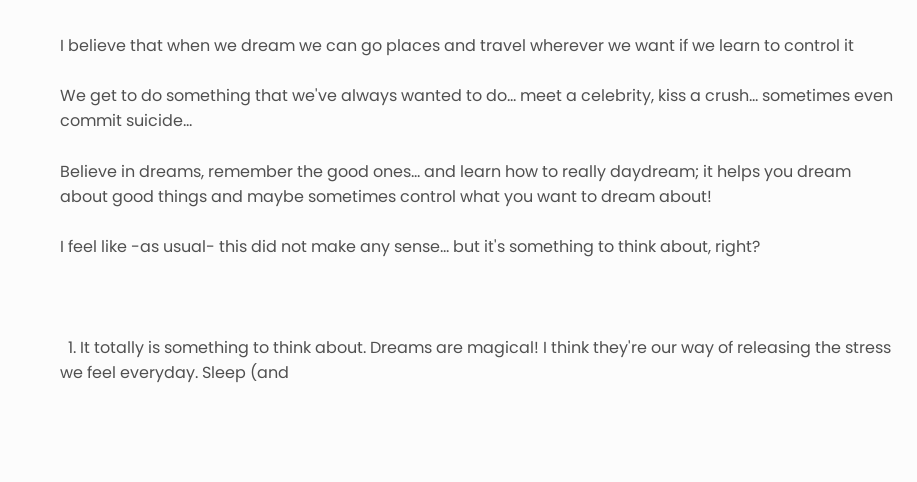I believe that when we dream we can go places and travel wherever we want if we learn to control it

We get to do something that we've always wanted to do… meet a celebrity, kiss a crush… sometimes even commit suicide…

Believe in dreams, remember the good ones… and learn how to really daydream; it helps you dream about good things and maybe sometimes control what you want to dream about!

I feel like -as usual- this did not make any sense… but it's something to think about, right?



  1. It totally is something to think about. Dreams are magical! I think they're our way of releasing the stress we feel everyday. Sleep (and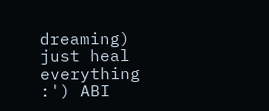dreaming) just heal everything :') ABI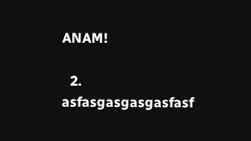ANAM!

  2. asfasgasgasgasfasf